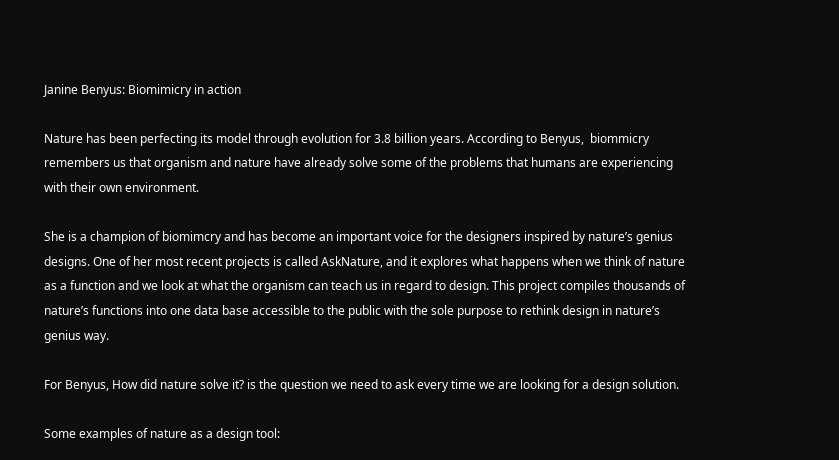Janine Benyus: Biomimicry in action

Nature has been perfecting its model through evolution for 3.8 billion years. According to Benyus,  biommicry remembers us that organism and nature have already solve some of the problems that humans are experiencing with their own environment.

She is a champion of biomimcry and has become an important voice for the designers inspired by nature’s genius designs. One of her most recent projects is called AskNature, and it explores what happens when we think of nature as a function and we look at what the organism can teach us in regard to design. This project compiles thousands of nature’s functions into one data base accessible to the public with the sole purpose to rethink design in nature’s genius way.

For Benyus, How did nature solve it? is the question we need to ask every time we are looking for a design solution.

Some examples of nature as a design tool: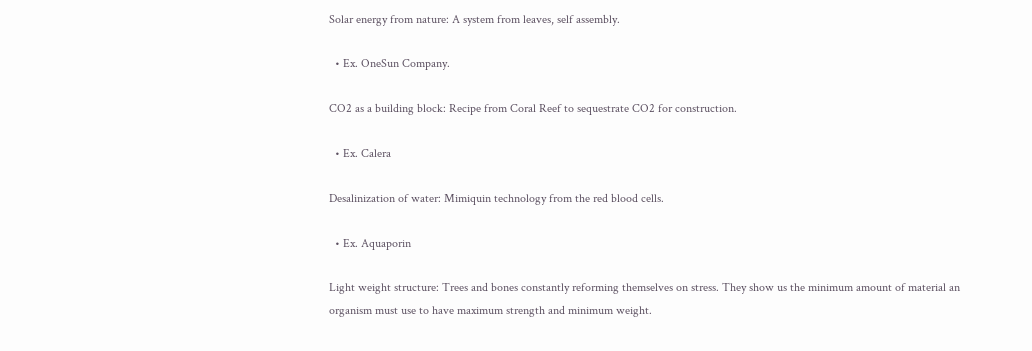Solar energy from nature: A system from leaves, self assembly.

  • Ex. OneSun Company.

CO2 as a building block: Recipe from Coral Reef to sequestrate CO2 for construction.

  • Ex. Calera

Desalinization of water: Mimiquin technology from the red blood cells.

  • Ex. Aquaporin

Light weight structure: Trees and bones constantly reforming themselves on stress. They show us the minimum amount of material an organism must use to have maximum strength and minimum weight.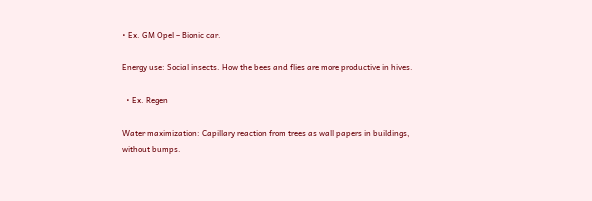• Ex. GM Opel – Bionic car.

Energy use: Social insects. How the bees and flies are more productive in hives.

  • Ex. Regen

Water maximization: Capillary reaction from trees as wall papers in buildings, without bumps.